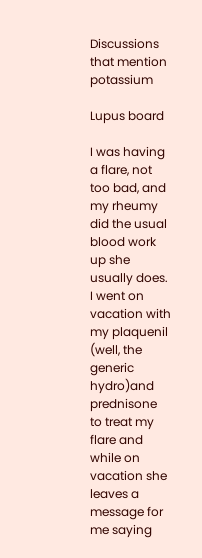Discussions that mention potassium

Lupus board

I was having a flare, not too bad, and my rheumy did the usual blood work up she usually does. I went on vacation with my plaquenil (well, the generic hydro)and prednisone to treat my flare and while on vacation she leaves a message for me saying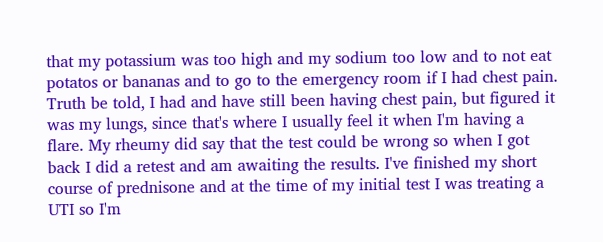that my potassium was too high and my sodium too low and to not eat potatos or bananas and to go to the emergency room if I had chest pain. Truth be told, I had and have still been having chest pain, but figured it was my lungs, since that's where I usually feel it when I'm having a flare. My rheumy did say that the test could be wrong so when I got back I did a retest and am awaiting the results. I've finished my short course of prednisone and at the time of my initial test I was treating a UTI so I'm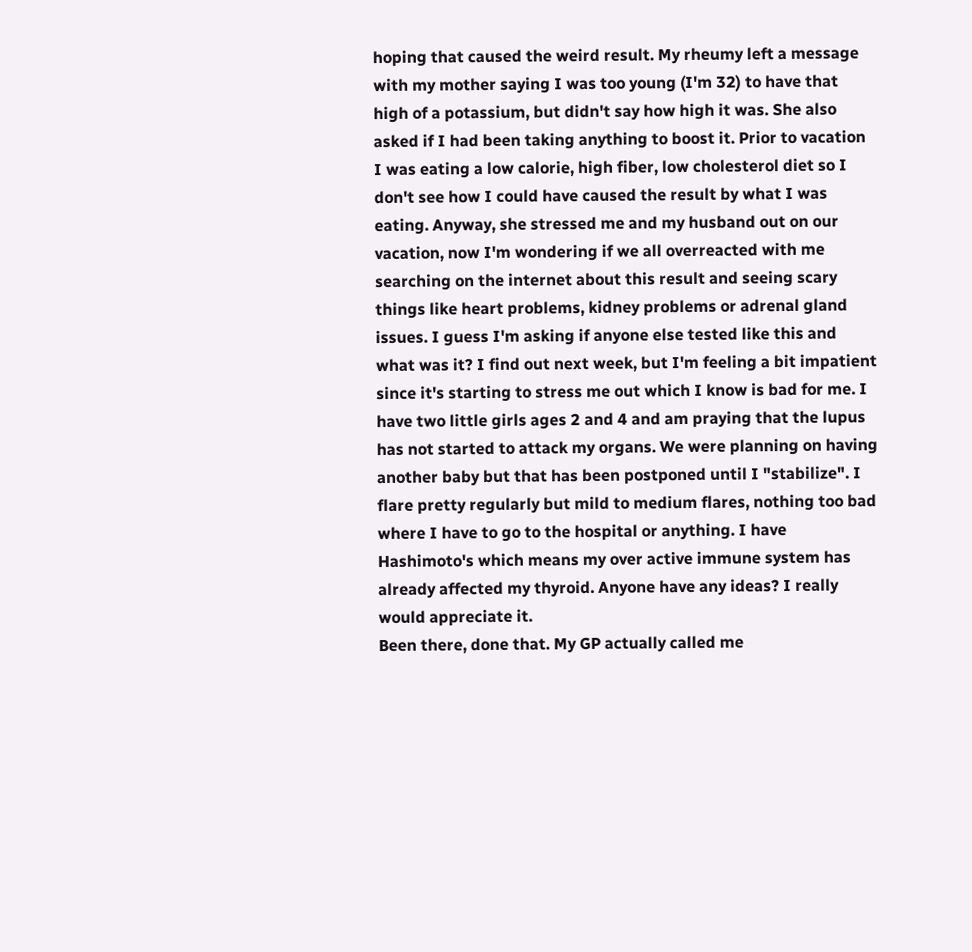hoping that caused the weird result. My rheumy left a message with my mother saying I was too young (I'm 32) to have that high of a potassium, but didn't say how high it was. She also asked if I had been taking anything to boost it. Prior to vacation I was eating a low calorie, high fiber, low cholesterol diet so I don't see how I could have caused the result by what I was eating. Anyway, she stressed me and my husband out on our vacation, now I'm wondering if we all overreacted with me searching on the internet about this result and seeing scary things like heart problems, kidney problems or adrenal gland issues. I guess I'm asking if anyone else tested like this and what was it? I find out next week, but I'm feeling a bit impatient since it's starting to stress me out which I know is bad for me. I have two little girls ages 2 and 4 and am praying that the lupus has not started to attack my organs. We were planning on having another baby but that has been postponed until I "stabilize". I flare pretty regularly but mild to medium flares, nothing too bad where I have to go to the hospital or anything. I have Hashimoto's which means my over active immune system has already affected my thyroid. Anyone have any ideas? I really would appreciate it.
Been there, done that. My GP actually called me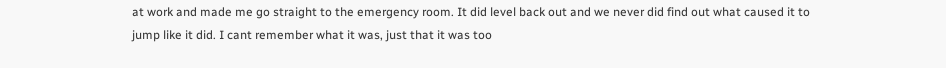at work and made me go straight to the emergency room. It did level back out and we never did find out what caused it to jump like it did. I cant remember what it was, just that it was too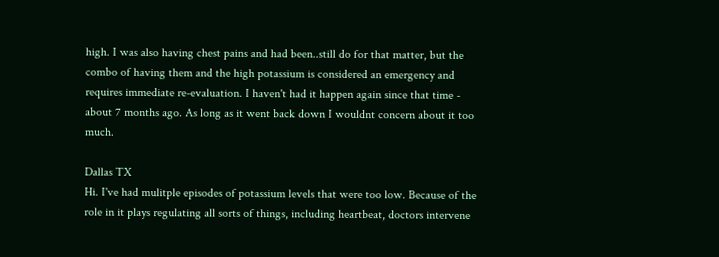high. I was also having chest pains and had been..still do for that matter, but the combo of having them and the high potassium is considered an emergency and requires immediate re-evaluation. I haven't had it happen again since that time - about 7 months ago. As long as it went back down I wouldnt concern about it too much.

Dallas TX
Hi. I've had mulitple episodes of potassium levels that were too low. Because of the role in it plays regulating all sorts of things, including heartbeat, doctors intervene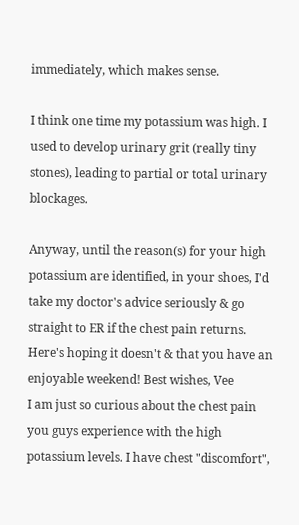immediately, which makes sense.

I think one time my potassium was high. I used to develop urinary grit (really tiny stones), leading to partial or total urinary blockages.

Anyway, until the reason(s) for your high potassium are identified, in your shoes, I'd take my doctor's advice seriously & go straight to ER if the chest pain returns. Here's hoping it doesn't & that you have an enjoyable weekend! Best wishes, Vee
I am just so curious about the chest pain you guys experience with the high potassium levels. I have chest "discomfort",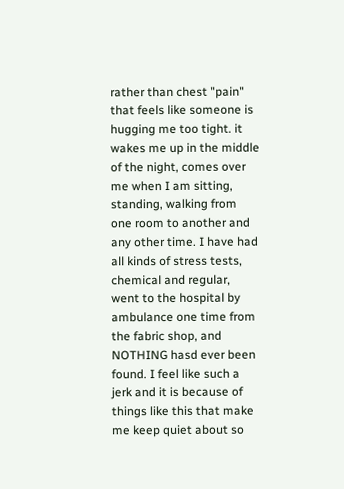rather than chest "pain" that feels like someone is hugging me too tight. it wakes me up in the middle of the night, comes over me when I am sitting, standing, walking from one room to another and any other time. I have had all kinds of stress tests, chemical and regular, went to the hospital by ambulance one time from the fabric shop, and NOTHING hasd ever been found. I feel like such a jerk and it is because of things like this that make me keep quiet about so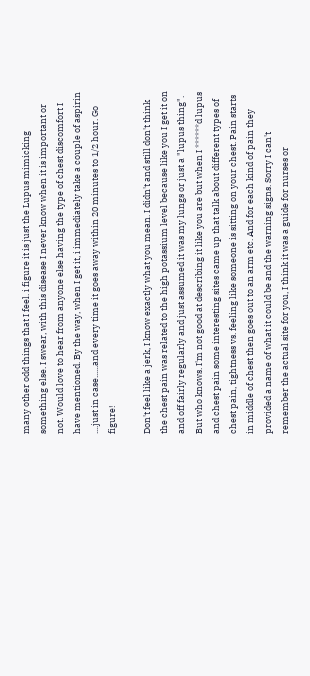many other odd things that I feel. i figure it is just the Lupus mimicking something else. I swear, with this disease I never know when it is important or not. Would love to hear from anyone else having the type of chest discomfort I have mentioned. By the way, when I get it, i immediately take a couple of aspirin ....just in case......and every time it goes away within 20 minutes to 1/2 hour. Go figure!

Don't feel like a jerk, I know exactly what you mean. I didn't and still don't think the chest pain was related to the high potassium level because like you I get it on and off fairly regularly and just assumed it was my lungs or just a "lupus thing". But who knows. I'm not good at describing it like you are but when I ******d lupus and chest pain some interesting sites came up that talk about different types of chest pain, tightness vs. feeling like someone is sitting on your chest. Pain starts in middle of chest then goes out to an arm etc. And for each kind of pain they provided a name of what it could be and the warning signs. Sorry I can't remember the actual site for you, I think it was a guide for nurses or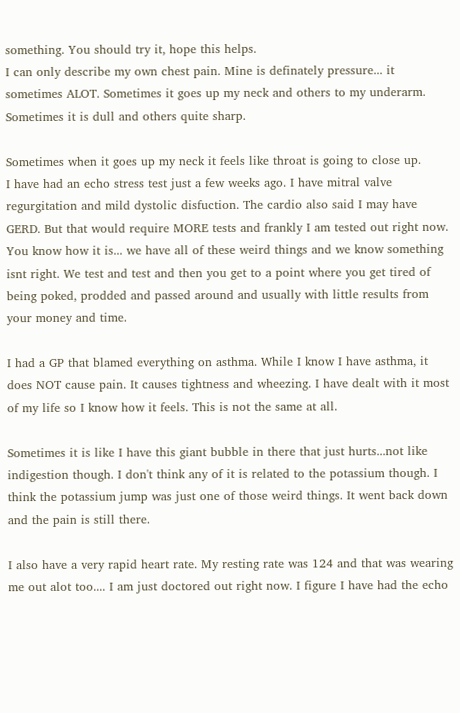something. You should try it, hope this helps.
I can only describe my own chest pain. Mine is definately pressure... it sometimes ALOT. Sometimes it goes up my neck and others to my underarm. Sometimes it is dull and others quite sharp.

Sometimes when it goes up my neck it feels like throat is going to close up.
I have had an echo stress test just a few weeks ago. I have mitral valve regurgitation and mild dystolic disfuction. The cardio also said I may have GERD. But that would require MORE tests and frankly I am tested out right now. You know how it is... we have all of these weird things and we know something isnt right. We test and test and then you get to a point where you get tired of being poked, prodded and passed around and usually with little results from your money and time.

I had a GP that blamed everything on asthma. While I know I have asthma, it does NOT cause pain. It causes tightness and wheezing. I have dealt with it most of my life so I know how it feels. This is not the same at all.

Sometimes it is like I have this giant bubble in there that just hurts...not like indigestion though. I don't think any of it is related to the potassium though. I think the potassium jump was just one of those weird things. It went back down and the pain is still there.

I also have a very rapid heart rate. My resting rate was 124 and that was wearing me out alot too.... I am just doctored out right now. I figure I have had the echo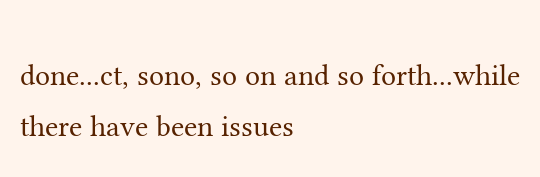done...ct, sono, so on and so forth...while there have been issues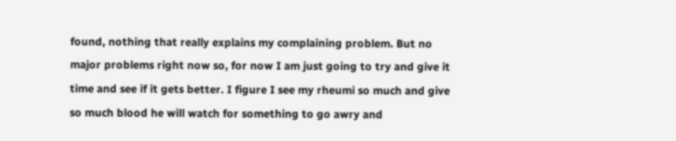found, nothing that really explains my complaining problem. But no major problems right now so, for now I am just going to try and give it time and see if it gets better. I figure I see my rheumi so much and give so much blood he will watch for something to go awry and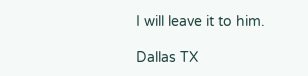I will leave it to him.

Dallas TX